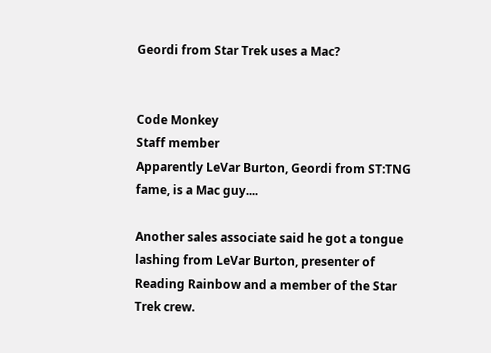Geordi from Star Trek uses a Mac?


Code Monkey
Staff member
Apparently LeVar Burton, Geordi from ST:TNG fame, is a Mac guy....

Another sales associate said he got a tongue lashing from LeVar Burton, presenter of Reading Rainbow and a member of the Star Trek crew.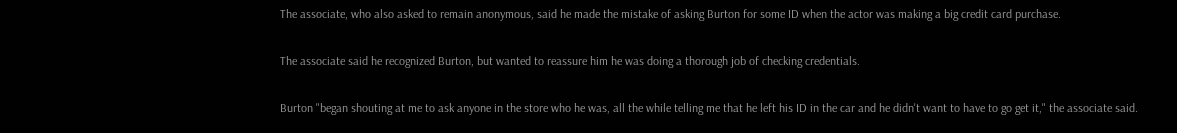The associate, who also asked to remain anonymous, said he made the mistake of asking Burton for some ID when the actor was making a big credit card purchase.

The associate said he recognized Burton, but wanted to reassure him he was doing a thorough job of checking credentials.

Burton "began shouting at me to ask anyone in the store who he was, all the while telling me that he left his ID in the car and he didn't want to have to go get it," the associate said.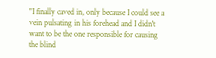"I finally caved in, only because I could see a vein pulsating in his forehead and I didn't want to be the one responsible for causing the blind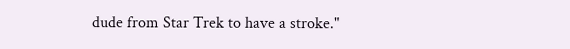dude from Star Trek to have a stroke."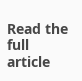Read the full article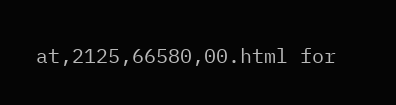at,2125,66580,00.html for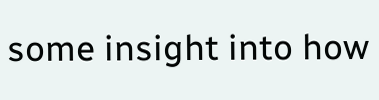some insight into how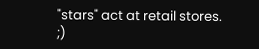"stars" act at retail stores. ;)